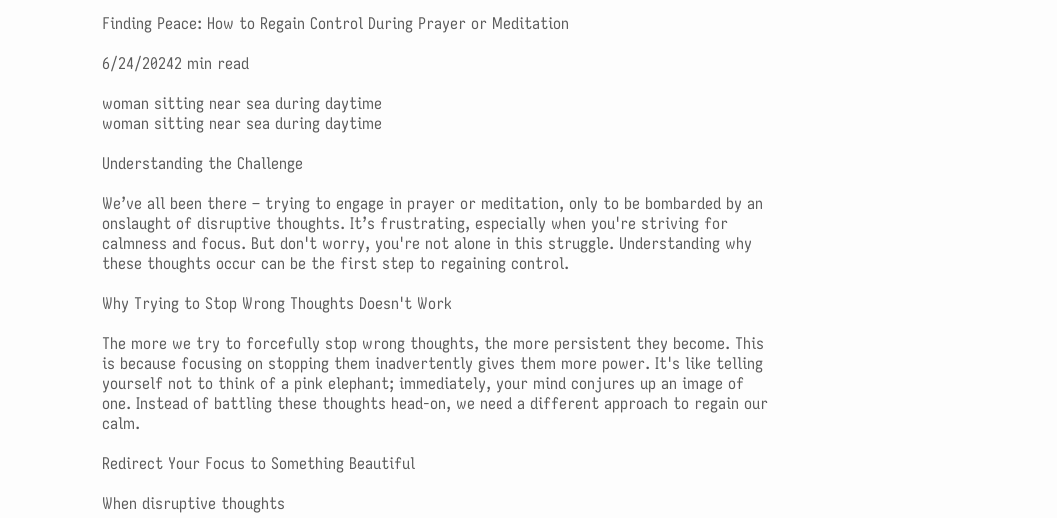Finding Peace: How to Regain Control During Prayer or Meditation

6/24/20242 min read

woman sitting near sea during daytime
woman sitting near sea during daytime

Understanding the Challenge

We’ve all been there – trying to engage in prayer or meditation, only to be bombarded by an onslaught of disruptive thoughts. It’s frustrating, especially when you're striving for calmness and focus. But don't worry, you're not alone in this struggle. Understanding why these thoughts occur can be the first step to regaining control.

Why Trying to Stop Wrong Thoughts Doesn't Work

The more we try to forcefully stop wrong thoughts, the more persistent they become. This is because focusing on stopping them inadvertently gives them more power. It's like telling yourself not to think of a pink elephant; immediately, your mind conjures up an image of one. Instead of battling these thoughts head-on, we need a different approach to regain our calm.

Redirect Your Focus to Something Beautiful

When disruptive thoughts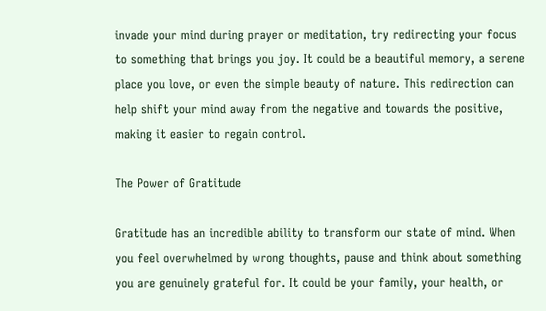invade your mind during prayer or meditation, try redirecting your focus to something that brings you joy. It could be a beautiful memory, a serene place you love, or even the simple beauty of nature. This redirection can help shift your mind away from the negative and towards the positive, making it easier to regain control.

The Power of Gratitude

Gratitude has an incredible ability to transform our state of mind. When you feel overwhelmed by wrong thoughts, pause and think about something you are genuinely grateful for. It could be your family, your health, or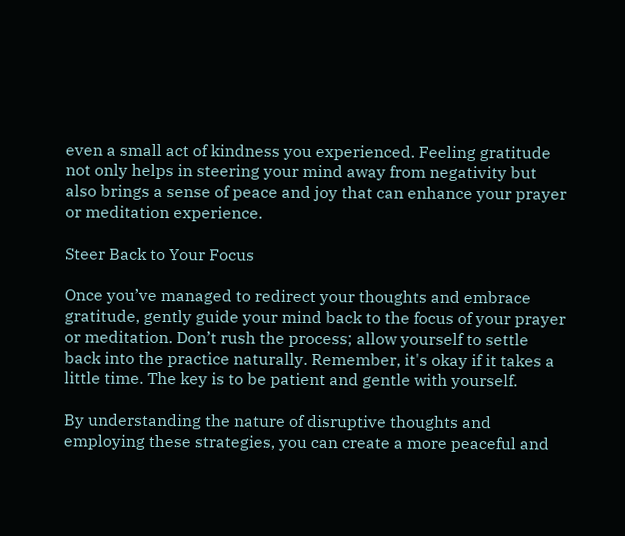even a small act of kindness you experienced. Feeling gratitude not only helps in steering your mind away from negativity but also brings a sense of peace and joy that can enhance your prayer or meditation experience.

Steer Back to Your Focus

Once you’ve managed to redirect your thoughts and embrace gratitude, gently guide your mind back to the focus of your prayer or meditation. Don’t rush the process; allow yourself to settle back into the practice naturally. Remember, it's okay if it takes a little time. The key is to be patient and gentle with yourself.

By understanding the nature of disruptive thoughts and employing these strategies, you can create a more peaceful and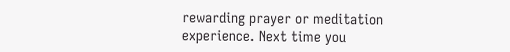rewarding prayer or meditation experience. Next time you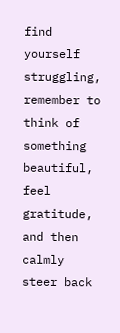find yourself struggling, remember to think of something beautiful, feel gratitude, and then calmly steer back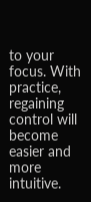to your focus. With practice, regaining control will become easier and more intuitive.